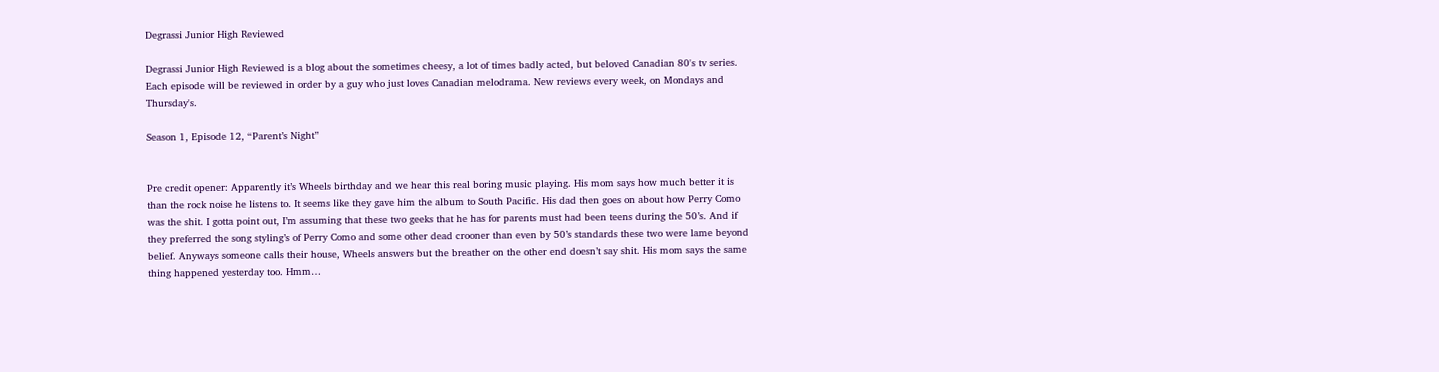Degrassi Junior High Reviewed

Degrassi Junior High Reviewed is a blog about the sometimes cheesy, a lot of times badly acted, but beloved Canadian 80's tv series. Each episode will be reviewed in order by a guy who just loves Canadian melodrama. New reviews every week, on Mondays and Thursday's.

Season 1, Episode 12, “Parent’s Night”


Pre credit opener: Apparently it’s Wheels birthday and we hear this real boring music playing. His mom says how much better it is than the rock noise he listens to. It seems like they gave him the album to South Pacific. His dad then goes on about how Perry Como was the shit. I gotta point out, I’m assuming that these two geeks that he has for parents must had been teens during the 50’s. And if they preferred the song styling’s of Perry Como and some other dead crooner than even by 50’s standards these two were lame beyond belief. Anyways someone calls their house, Wheels answers but the breather on the other end doesn’t say shit. His mom says the same thing happened yesterday too. Hmm…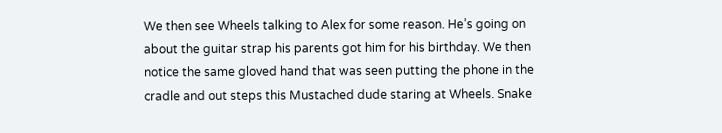We then see Wheels talking to Alex for some reason. He’s going on about the guitar strap his parents got him for his birthday. We then notice the same gloved hand that was seen putting the phone in the cradle and out steps this Mustached dude staring at Wheels. Snake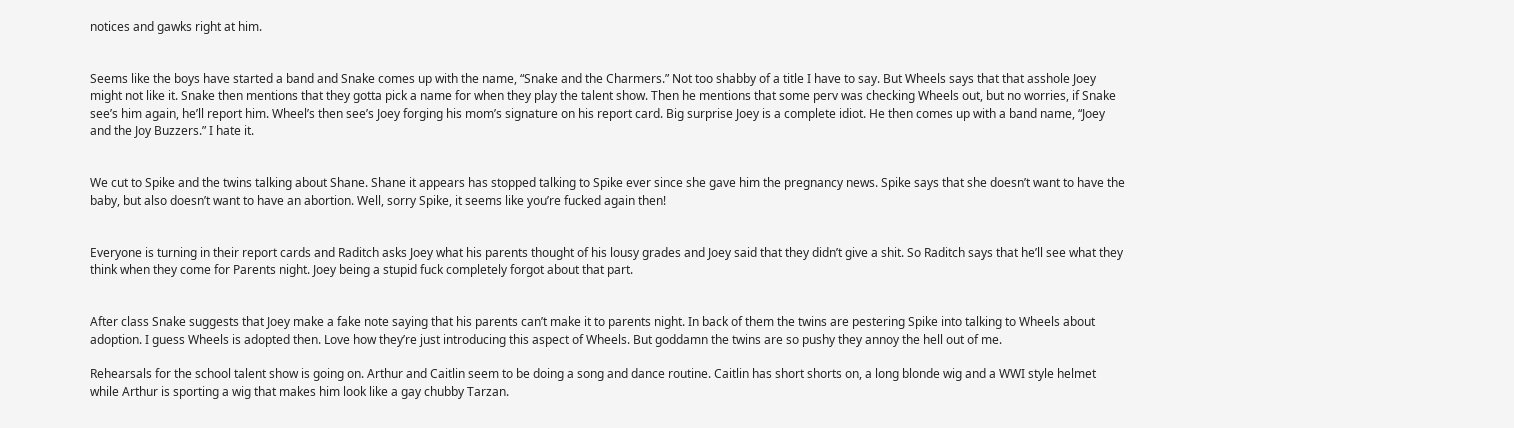notices and gawks right at him.


Seems like the boys have started a band and Snake comes up with the name, “Snake and the Charmers.” Not too shabby of a title I have to say. But Wheels says that that asshole Joey might not like it. Snake then mentions that they gotta pick a name for when they play the talent show. Then he mentions that some perv was checking Wheels out, but no worries, if Snake see’s him again, he’ll report him. Wheel’s then see’s Joey forging his mom’s signature on his report card. Big surprise Joey is a complete idiot. He then comes up with a band name, “Joey and the Joy Buzzers.” I hate it.


We cut to Spike and the twins talking about Shane. Shane it appears has stopped talking to Spike ever since she gave him the pregnancy news. Spike says that she doesn’t want to have the baby, but also doesn’t want to have an abortion. Well, sorry Spike, it seems like you’re fucked again then!


Everyone is turning in their report cards and Raditch asks Joey what his parents thought of his lousy grades and Joey said that they didn’t give a shit. So Raditch says that he’ll see what they think when they come for Parents night. Joey being a stupid fuck completely forgot about that part.


After class Snake suggests that Joey make a fake note saying that his parents can’t make it to parents night. In back of them the twins are pestering Spike into talking to Wheels about adoption. I guess Wheels is adopted then. Love how they’re just introducing this aspect of Wheels. But goddamn the twins are so pushy they annoy the hell out of me.

Rehearsals for the school talent show is going on. Arthur and Caitlin seem to be doing a song and dance routine. Caitlin has short shorts on, a long blonde wig and a WWI style helmet while Arthur is sporting a wig that makes him look like a gay chubby Tarzan.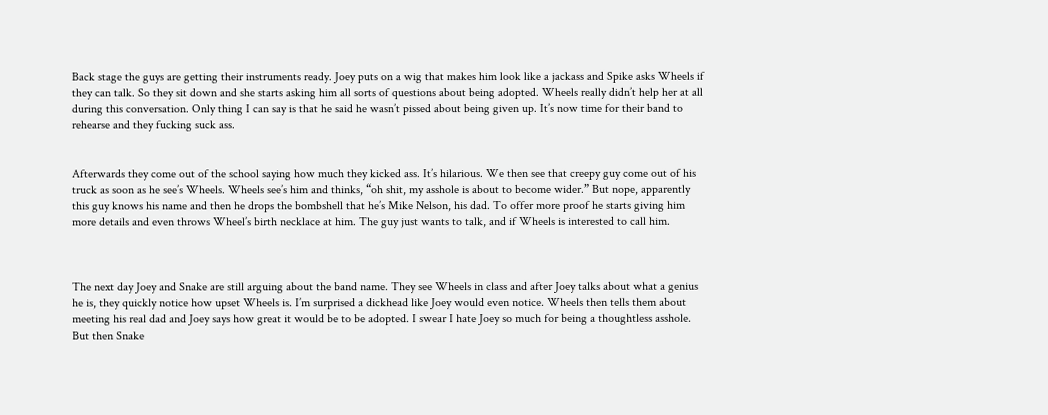Back stage the guys are getting their instruments ready. Joey puts on a wig that makes him look like a jackass and Spike asks Wheels if they can talk. So they sit down and she starts asking him all sorts of questions about being adopted. Wheels really didn’t help her at all during this conversation. Only thing I can say is that he said he wasn’t pissed about being given up. It’s now time for their band to rehearse and they fucking suck ass.


Afterwards they come out of the school saying how much they kicked ass. It’s hilarious. We then see that creepy guy come out of his truck as soon as he see’s Wheels. Wheels see’s him and thinks, “oh shit, my asshole is about to become wider.” But nope, apparently this guy knows his name and then he drops the bombshell that he’s Mike Nelson, his dad. To offer more proof he starts giving him more details and even throws Wheel’s birth necklace at him. The guy just wants to talk, and if Wheels is interested to call him.



The next day Joey and Snake are still arguing about the band name. They see Wheels in class and after Joey talks about what a genius he is, they quickly notice how upset Wheels is. I’m surprised a dickhead like Joey would even notice. Wheels then tells them about meeting his real dad and Joey says how great it would be to be adopted. I swear I hate Joey so much for being a thoughtless asshole. But then Snake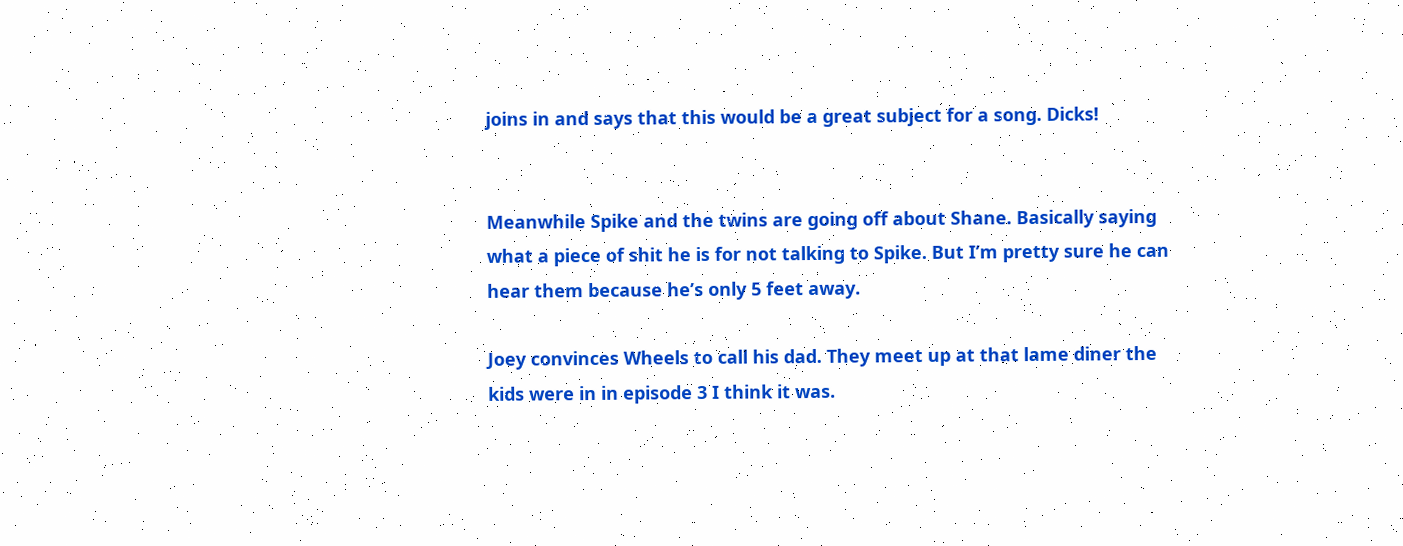joins in and says that this would be a great subject for a song. Dicks!


Meanwhile Spike and the twins are going off about Shane. Basically saying what a piece of shit he is for not talking to Spike. But I’m pretty sure he can hear them because he’s only 5 feet away.

Joey convinces Wheels to call his dad. They meet up at that lame diner the kids were in in episode 3 I think it was.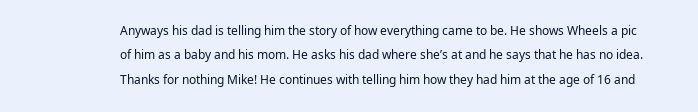Anyways his dad is telling him the story of how everything came to be. He shows Wheels a pic of him as a baby and his mom. He asks his dad where she’s at and he says that he has no idea. Thanks for nothing Mike! He continues with telling him how they had him at the age of 16 and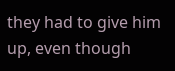they had to give him up, even though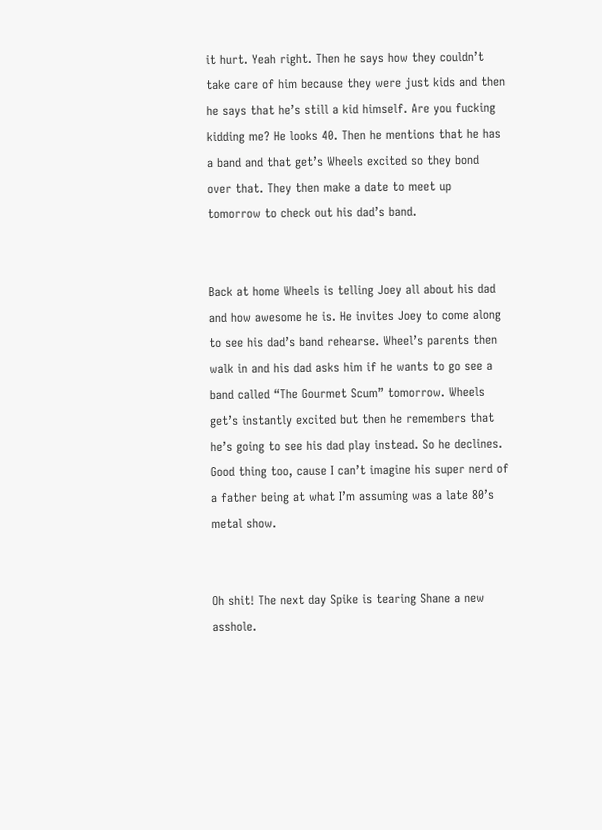it hurt. Yeah right. Then he says how they couldn’t take care of him because they were just kids and then he says that he’s still a kid himself. Are you fucking kidding me? He looks 40. Then he mentions that he has a band and that get’s Wheels excited so they bond over that. They then make a date to meet up tomorrow to check out his dad’s band.


Back at home Wheels is telling Joey all about his dad and how awesome he is. He invites Joey to come along to see his dad’s band rehearse. Wheel’s parents then walk in and his dad asks him if he wants to go see a band called “The Gourmet Scum” tomorrow. Wheels get’s instantly excited but then he remembers that he’s going to see his dad play instead. So he declines. Good thing too, cause I can’t imagine his super nerd of a father being at what I’m assuming was a late 80’s metal show.


Oh shit! The next day Spike is tearing Shane a new asshole.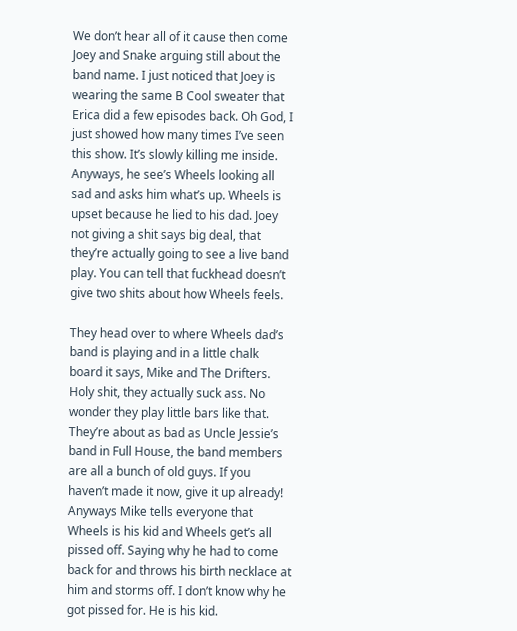We don’t hear all of it cause then come Joey and Snake arguing still about the band name. I just noticed that Joey is wearing the same B Cool sweater that Erica did a few episodes back. Oh God, I just showed how many times I’ve seen this show. It’s slowly killing me inside. Anyways, he see’s Wheels looking all sad and asks him what’s up. Wheels is upset because he lied to his dad. Joey not giving a shit says big deal, that they’re actually going to see a live band play. You can tell that fuckhead doesn’t give two shits about how Wheels feels.

They head over to where Wheels dad’s band is playing and in a little chalk board it says, Mike and The Drifters. Holy shit, they actually suck ass. No wonder they play little bars like that. They’re about as bad as Uncle Jessie’s band in Full House, the band members are all a bunch of old guys. If you haven’t made it now, give it up already! Anyways Mike tells everyone that Wheels is his kid and Wheels get’s all pissed off. Saying why he had to come back for and throws his birth necklace at him and storms off. I don’t know why he got pissed for. He is his kid.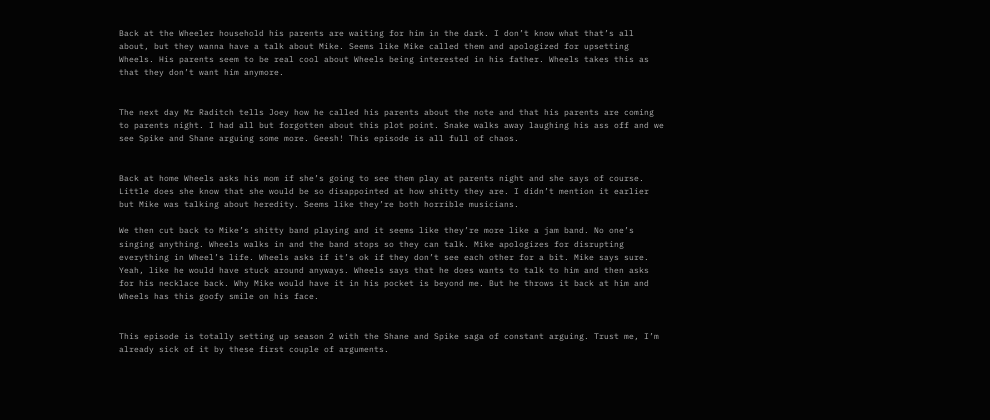Back at the Wheeler household his parents are waiting for him in the dark. I don’t know what that’s all about, but they wanna have a talk about Mike. Seems like Mike called them and apologized for upsetting Wheels. His parents seem to be real cool about Wheels being interested in his father. Wheels takes this as that they don’t want him anymore.


The next day Mr Raditch tells Joey how he called his parents about the note and that his parents are coming to parents night. I had all but forgotten about this plot point. Snake walks away laughing his ass off and we see Spike and Shane arguing some more. Geesh! This episode is all full of chaos.


Back at home Wheels asks his mom if she’s going to see them play at parents night and she says of course. Little does she know that she would be so disappointed at how shitty they are. I didn’t mention it earlier but Mike was talking about heredity. Seems like they’re both horrible musicians.

We then cut back to Mike’s shitty band playing and it seems like they’re more like a jam band. No one’s singing anything. Wheels walks in and the band stops so they can talk. Mike apologizes for disrupting everything in Wheel’s life. Wheels asks if it’s ok if they don’t see each other for a bit. Mike says sure. Yeah, like he would have stuck around anyways. Wheels says that he does wants to talk to him and then asks for his necklace back. Why Mike would have it in his pocket is beyond me. But he throws it back at him and Wheels has this goofy smile on his face.


This episode is totally setting up season 2 with the Shane and Spike saga of constant arguing. Trust me, I’m already sick of it by these first couple of arguments.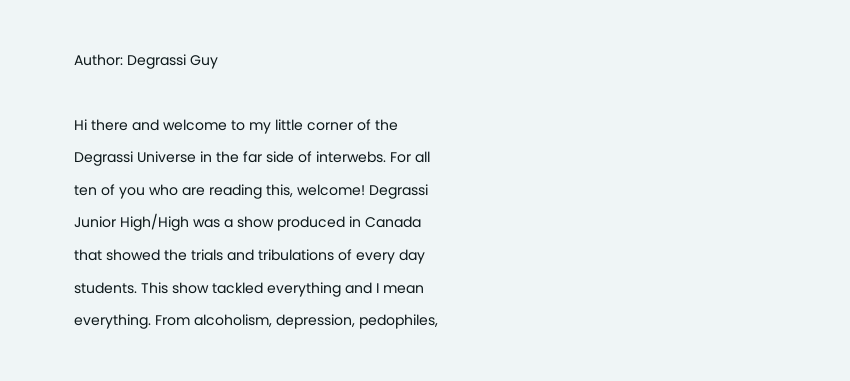Author: Degrassi Guy

Hi there and welcome to my little corner of the Degrassi Universe in the far side of interwebs. For all ten of you who are reading this, welcome! Degrassi Junior High/High was a show produced in Canada that showed the trials and tribulations of every day students. This show tackled everything and I mean everything. From alcoholism, depression, pedophiles,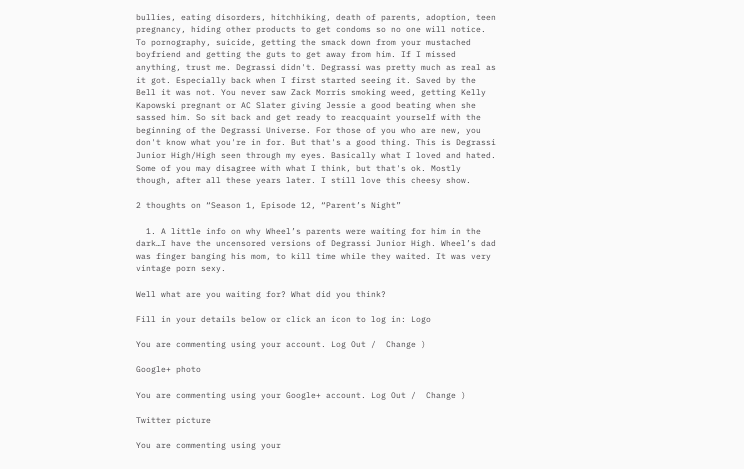bullies, eating disorders, hitchhiking, death of parents, adoption, teen pregnancy, hiding other products to get condoms so no one will notice. To pornography, suicide, getting the smack down from your mustached boyfriend and getting the guts to get away from him. If I missed anything, trust me. Degrassi didn't. Degrassi was pretty much as real as it got. Especially back when I first started seeing it. Saved by the Bell it was not. You never saw Zack Morris smoking weed, getting Kelly Kapowski pregnant or AC Slater giving Jessie a good beating when she sassed him. So sit back and get ready to reacquaint yourself with the beginning of the Degrassi Universe. For those of you who are new, you don't know what you're in for. But that's a good thing. This is Degrassi Junior High/High seen through my eyes. Basically what I loved and hated. Some of you may disagree with what I think, but that's ok. Mostly though, after all these years later. I still love this cheesy show.

2 thoughts on “Season 1, Episode 12, “Parent’s Night”

  1. A little info on why Wheel’s parents were waiting for him in the dark…I have the uncensored versions of Degrassi Junior High. Wheel’s dad was finger banging his mom, to kill time while they waited. It was very vintage porn sexy.

Well what are you waiting for? What did you think?

Fill in your details below or click an icon to log in: Logo

You are commenting using your account. Log Out /  Change )

Google+ photo

You are commenting using your Google+ account. Log Out /  Change )

Twitter picture

You are commenting using your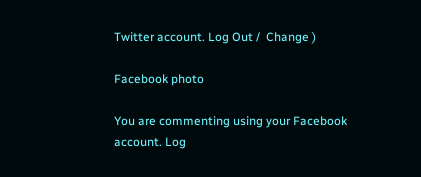Twitter account. Log Out /  Change )

Facebook photo

You are commenting using your Facebook account. Log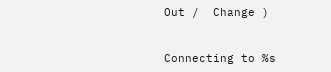Out /  Change )


Connecting to %s